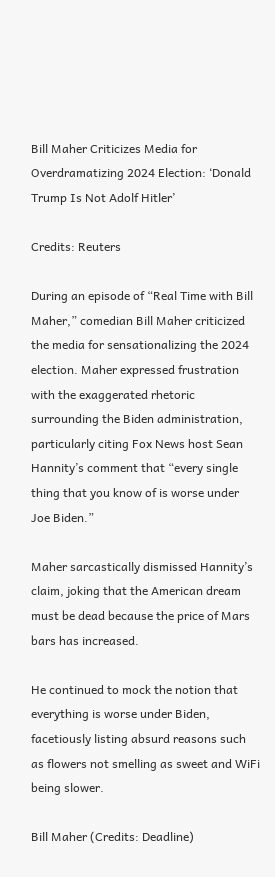Bill Maher Criticizes Media for Overdramatizing 2024 Election: ‘Donald Trump Is Not Adolf Hitler’

Credits: Reuters

During an episode of “Real Time with Bill Maher,” comedian Bill Maher criticized the media for sensationalizing the 2024 election. Maher expressed frustration with the exaggerated rhetoric surrounding the Biden administration, particularly citing Fox News host Sean Hannity’s comment that “every single thing that you know of is worse under Joe Biden.”

Maher sarcastically dismissed Hannity’s claim, joking that the American dream must be dead because the price of Mars bars has increased.

He continued to mock the notion that everything is worse under Biden, facetiously listing absurd reasons such as flowers not smelling as sweet and WiFi being slower.

Bill Maher (Credits: Deadline)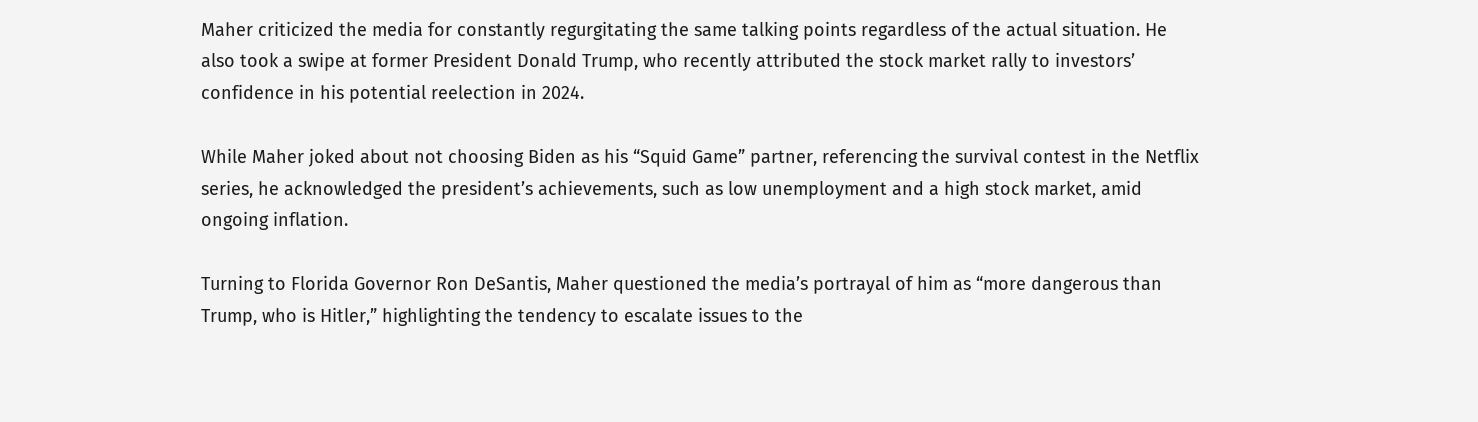Maher criticized the media for constantly regurgitating the same talking points regardless of the actual situation. He also took a swipe at former President Donald Trump, who recently attributed the stock market rally to investors’ confidence in his potential reelection in 2024.

While Maher joked about not choosing Biden as his “Squid Game” partner, referencing the survival contest in the Netflix series, he acknowledged the president’s achievements, such as low unemployment and a high stock market, amid ongoing inflation.

Turning to Florida Governor Ron DeSantis, Maher questioned the media’s portrayal of him as “more dangerous than Trump, who is Hitler,” highlighting the tendency to escalate issues to the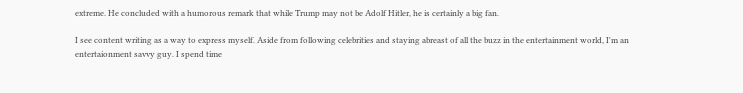extreme. He concluded with a humorous remark that while Trump may not be Adolf Hitler, he is certainly a big fan.

I see content writing as a way to express myself. Aside from following celebrities and staying abreast of all the buzz in the entertainment world, I'm an entertaionment savvy guy. I spend time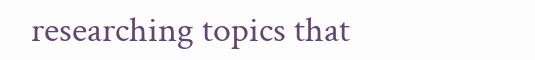researching topics that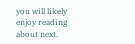you will likely enjoy reading about next.